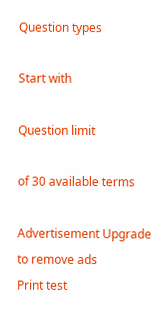Question types

Start with

Question limit

of 30 available terms

Advertisement Upgrade to remove ads
Print test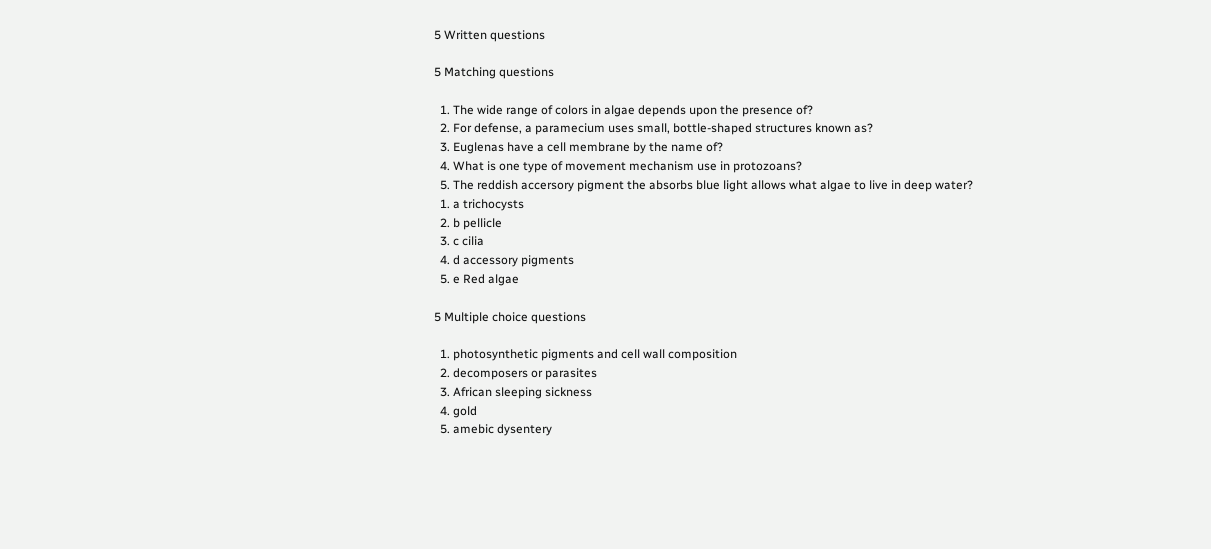5 Written questions

5 Matching questions

  1. The wide range of colors in algae depends upon the presence of?
  2. For defense, a paramecium uses small, bottle-shaped structures known as?
  3. Euglenas have a cell membrane by the name of?
  4. What is one type of movement mechanism use in protozoans?
  5. The reddish accersory pigment the absorbs blue light allows what algae to live in deep water?
  1. a trichocysts
  2. b pellicle
  3. c cilia
  4. d accessory pigments
  5. e Red algae

5 Multiple choice questions

  1. photosynthetic pigments and cell wall composition
  2. decomposers or parasites
  3. African sleeping sickness
  4. gold
  5. amebic dysentery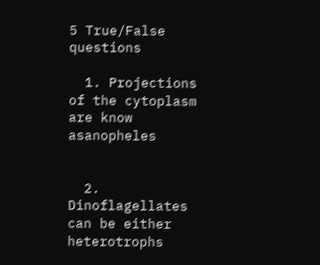5 True/False questions

  1. Projections of the cytoplasm are know asanopheles


  2. Dinoflagellates can be either heterotrophs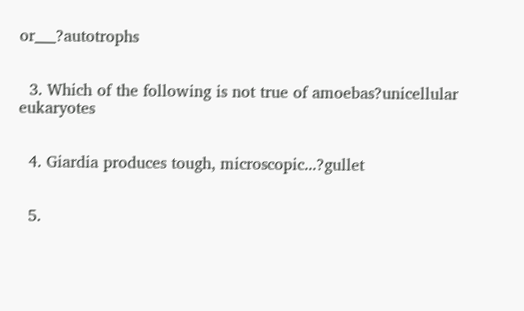or___?autotrophs


  3. Which of the following is not true of amoebas?unicellular eukaryotes


  4. Giardia produces tough, microscopic...?gullet


  5.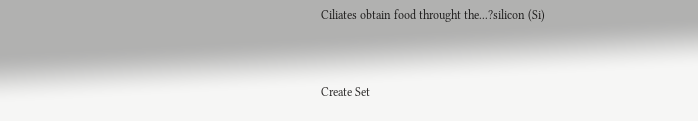Ciliates obtain food throught the...?silicon (Si)


Create Set